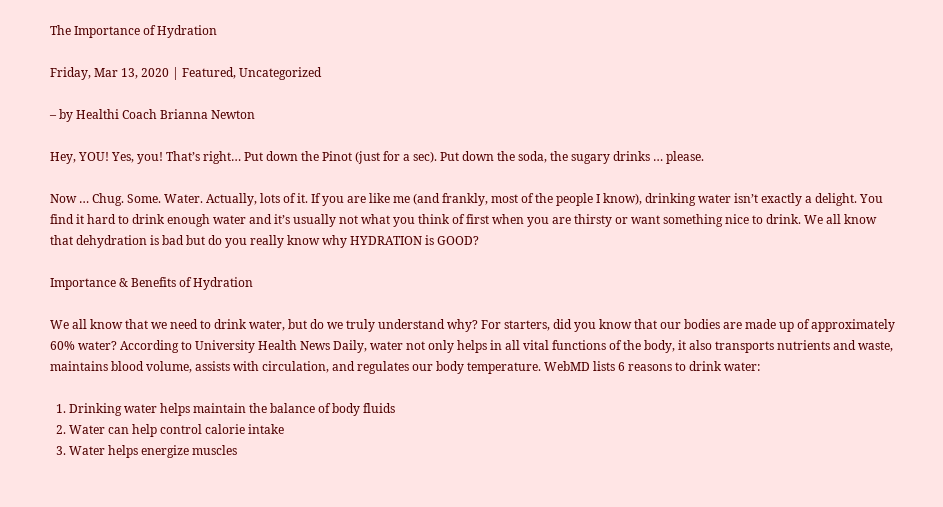The Importance of Hydration

Friday, Mar 13, 2020 | Featured, Uncategorized

– by Healthi Coach Brianna Newton

Hey, YOU! Yes, you! That’s right… Put down the Pinot (just for a sec). Put down the soda, the sugary drinks … please.

Now … Chug. Some. Water. Actually, lots of it. If you are like me (and frankly, most of the people I know), drinking water isn’t exactly a delight. You find it hard to drink enough water and it’s usually not what you think of first when you are thirsty or want something nice to drink. We all know that dehydration is bad but do you really know why HYDRATION is GOOD?

Importance & Benefits of Hydration

We all know that we need to drink water, but do we truly understand why? For starters, did you know that our bodies are made up of approximately 60% water? According to University Health News Daily, water not only helps in all vital functions of the body, it also transports nutrients and waste, maintains blood volume, assists with circulation, and regulates our body temperature. WebMD lists 6 reasons to drink water:

  1. Drinking water helps maintain the balance of body fluids
  2. Water can help control calorie intake
  3. Water helps energize muscles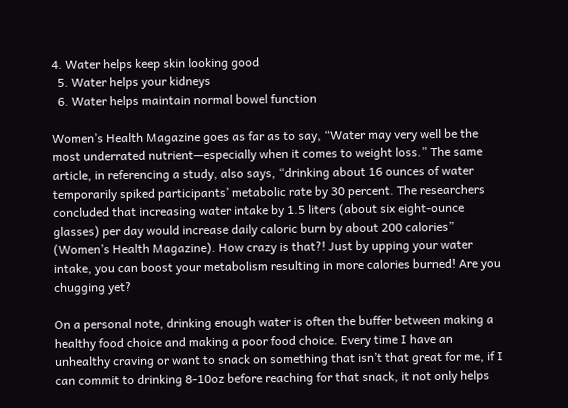4. Water helps keep skin looking good
  5. Water helps your kidneys
  6. Water helps maintain normal bowel function

Women’s Health Magazine goes as far as to say, “Water may very well be the most underrated nutrient—especially when it comes to weight loss.” The same article, in referencing a study, also says, “drinking about 16 ounces of water temporarily spiked participants’ metabolic rate by 30 percent. The researchers concluded that increasing water intake by 1.5 liters (about six eight-ounce glasses) per day would increase daily caloric burn by about 200 calories” (Women’s Health Magazine). How crazy is that?! Just by upping your water intake, you can boost your metabolism resulting in more calories burned! Are you chugging yet?

On a personal note, drinking enough water is often the buffer between making a healthy food choice and making a poor food choice. Every time I have an unhealthy craving or want to snack on something that isn’t that great for me, if I can commit to drinking 8-10oz before reaching for that snack, it not only helps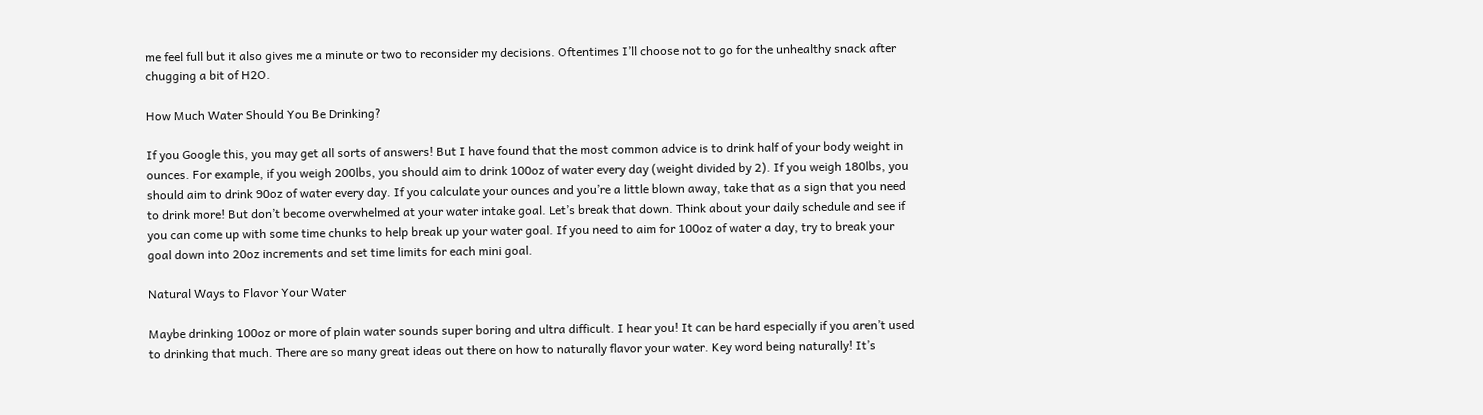me feel full but it also gives me a minute or two to reconsider my decisions. Oftentimes I’ll choose not to go for the unhealthy snack after chugging a bit of H2O.

How Much Water Should You Be Drinking?

If you Google this, you may get all sorts of answers! But I have found that the most common advice is to drink half of your body weight in ounces. For example, if you weigh 200lbs, you should aim to drink 100oz of water every day (weight divided by 2). If you weigh 180lbs, you should aim to drink 90oz of water every day. If you calculate your ounces and you’re a little blown away, take that as a sign that you need to drink more! But don’t become overwhelmed at your water intake goal. Let’s break that down. Think about your daily schedule and see if you can come up with some time chunks to help break up your water goal. If you need to aim for 100oz of water a day, try to break your goal down into 20oz increments and set time limits for each mini goal.

Natural Ways to Flavor Your Water

Maybe drinking 100oz or more of plain water sounds super boring and ultra difficult. I hear you! It can be hard especially if you aren’t used to drinking that much. There are so many great ideas out there on how to naturally flavor your water. Key word being naturally! It’s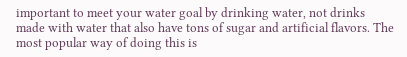important to meet your water goal by drinking water, not drinks made with water that also have tons of sugar and artificial flavors. The most popular way of doing this is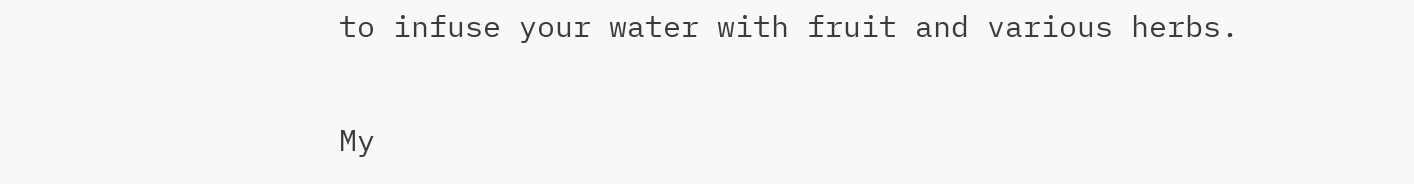to infuse your water with fruit and various herbs.

My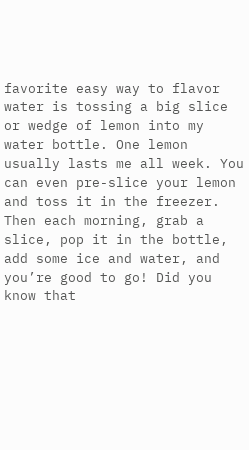favorite easy way to flavor water is tossing a big slice or wedge of lemon into my water bottle. One lemon usually lasts me all week. You can even pre-slice your lemon and toss it in the freezer. Then each morning, grab a slice, pop it in the bottle, add some ice and water, and you’re good to go! Did you know that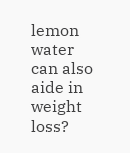lemon water can also aide in weight loss?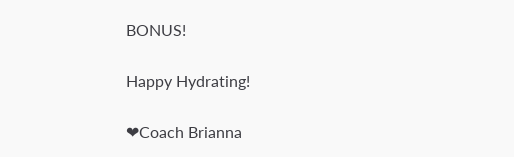BONUS!

Happy Hydrating!

❤Coach Brianna